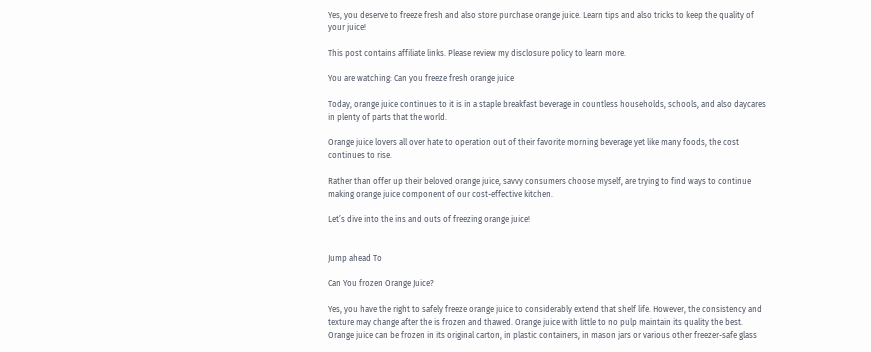Yes, you deserve to freeze fresh and also store purchase orange juice. Learn tips and also tricks to keep the quality of your juice!

This post contains affiliate links. Please review my disclosure policy to learn more.

You are watching: Can you freeze fresh orange juice

Today, orange juice continues to it is in a staple breakfast beverage in countless households, schools, and also daycares in plenty of parts that the world.

Orange juice lovers all over hate to operation out of their favorite morning beverage yet like many foods, the cost continues to rise.

Rather than offer up their beloved orange juice, savvy consumers choose myself, are trying to find ways to continue making orange juice component of our cost-effective kitchen.

Let’s dive into the ins and outs of freezing orange juice!


Jump ahead To

Can You frozen Orange Juice?

Yes, you have the right to safely freeze orange juice to considerably extend that shelf life. However, the consistency and texture may change after the is frozen and thawed. Orange juice with little to no pulp maintain its quality the best. Orange juice can be frozen in its original carton, in plastic containers, in mason jars or various other freezer-safe glass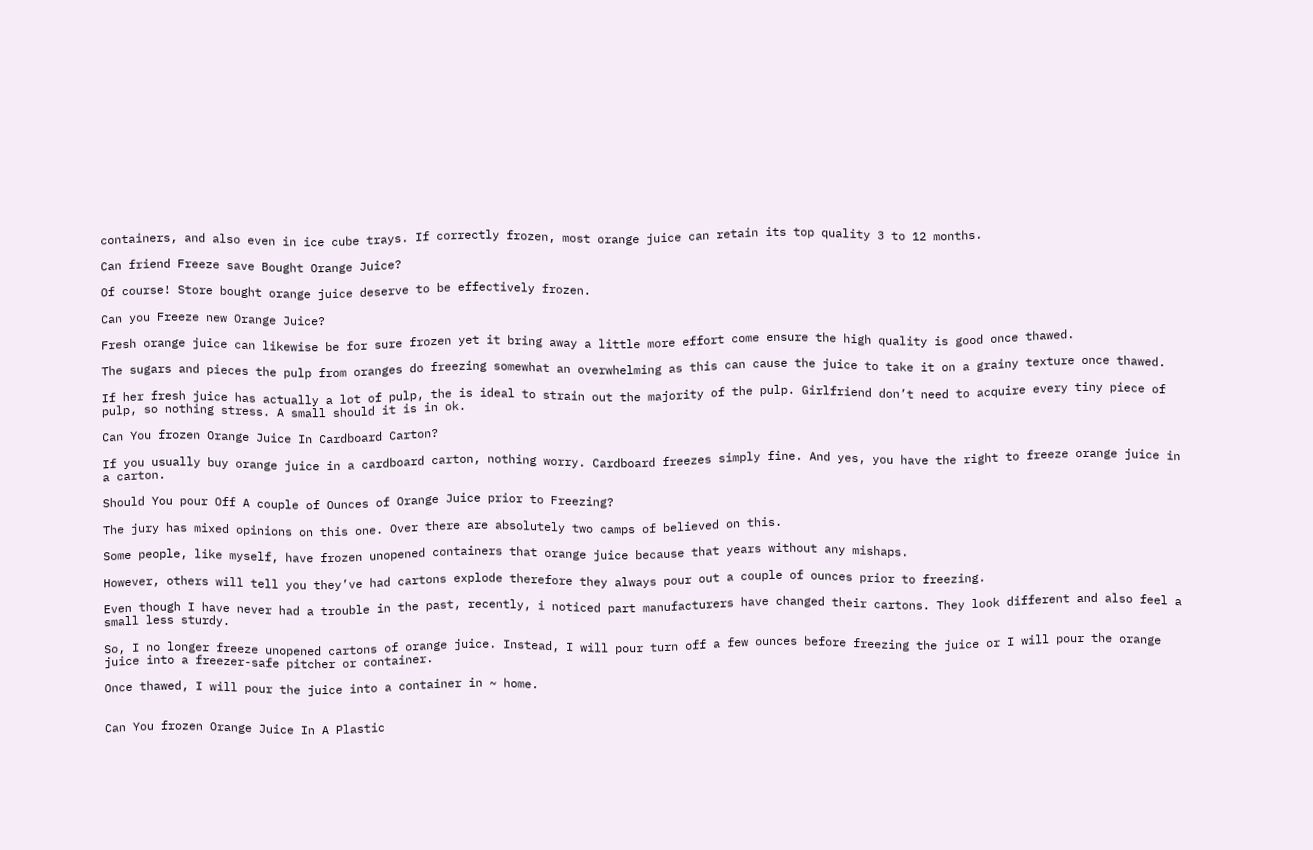containers, and also even in ice cube trays. If correctly frozen, most orange juice can retain its top quality 3 to 12 months.

Can friend Freeze save Bought Orange Juice?

Of course! Store bought orange juice deserve to be effectively frozen.

Can you Freeze new Orange Juice?

Fresh orange juice can likewise be for sure frozen yet it bring away a little more effort come ensure the high quality is good once thawed.

The sugars and pieces the pulp from oranges do freezing somewhat an overwhelming as this can cause the juice to take it on a grainy texture once thawed.

If her fresh juice has actually a lot of pulp, the is ideal to strain out the majority of the pulp. Girlfriend don’t need to acquire every tiny piece of pulp, so nothing stress. A small should it is in ok.

Can You frozen Orange Juice In Cardboard Carton?

If you usually buy orange juice in a cardboard carton, nothing worry. Cardboard freezes simply fine. And yes, you have the right to freeze orange juice in a carton.

Should You pour Off A couple of Ounces of Orange Juice prior to Freezing?

The jury has mixed opinions on this one. Over there are absolutely two camps of believed on this.

Some people, like myself, have frozen unopened containers that orange juice because that years without any mishaps.

However, others will tell you they’ve had cartons explode therefore they always pour out a couple of ounces prior to freezing.

Even though I have never had a trouble in the past, recently, i noticed part manufacturers have changed their cartons. They look different and also feel a small less sturdy.

So, I no longer freeze unopened cartons of orange juice. Instead, I will pour turn off a few ounces before freezing the juice or I will pour the orange juice into a freezer-safe pitcher or container.

Once thawed, I will pour the juice into a container in ~ home.


Can You frozen Orange Juice In A Plastic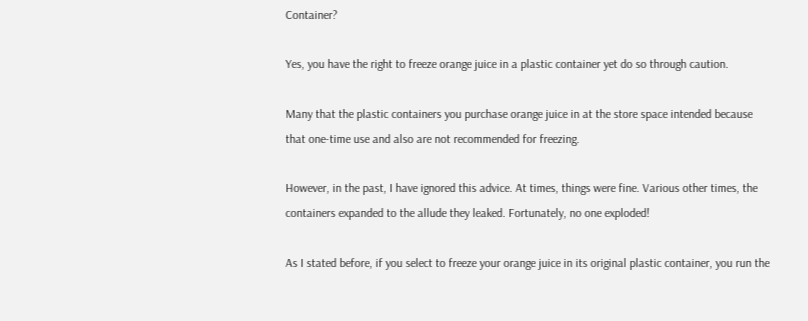Container?

Yes, you have the right to freeze orange juice in a plastic container yet do so through caution.

Many that the plastic containers you purchase orange juice in at the store space intended because that one-time use and also are not recommended for freezing.

However, in the past, I have ignored this advice. At times, things were fine. Various other times, the containers expanded to the allude they leaked. Fortunately, no one exploded!

As I stated before, if you select to freeze your orange juice in its original plastic container, you run the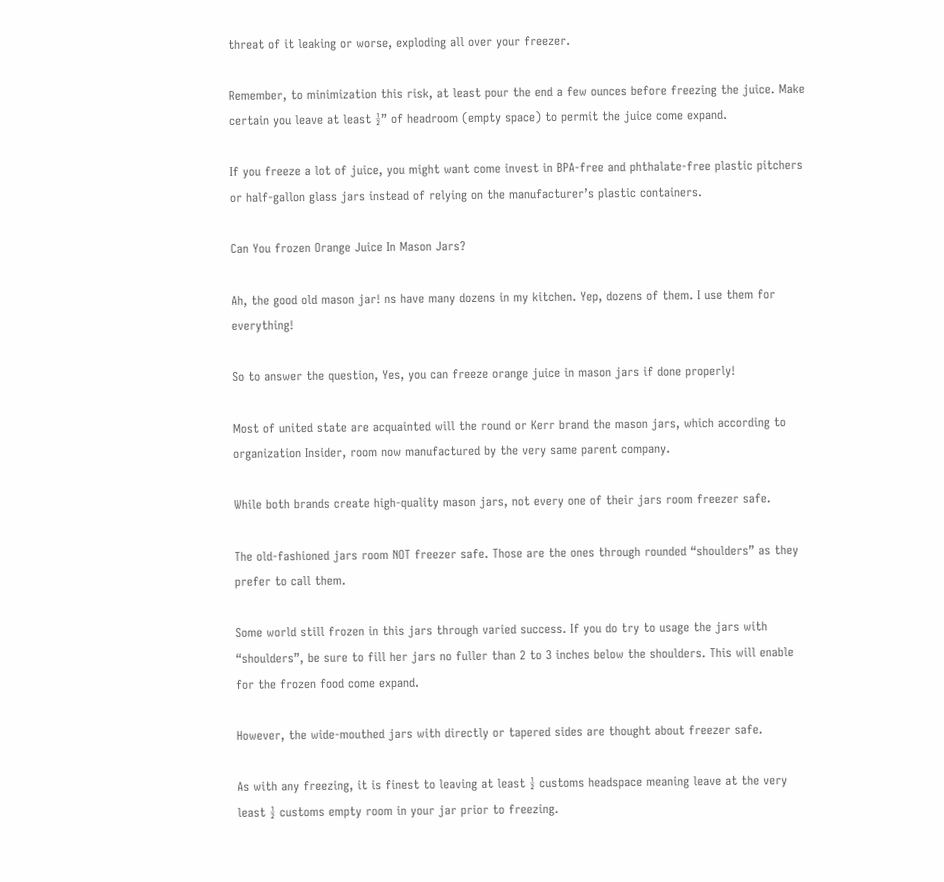threat of it leaking or worse, exploding all over your freezer.

Remember, to minimization this risk, at least pour the end a few ounces before freezing the juice. Make certain you leave at least ½” of headroom (empty space) to permit the juice come expand.

If you freeze a lot of juice, you might want come invest in BPA-free and phthalate-free plastic pitchers or half-gallon glass jars instead of relying on the manufacturer’s plastic containers.

Can You frozen Orange Juice In Mason Jars?

Ah, the good old mason jar! ns have many dozens in my kitchen. Yep, dozens of them. I use them for everything!

So to answer the question, Yes, you can freeze orange juice in mason jars if done properly!

Most of united state are acquainted will the round or Kerr brand the mason jars, which according to organization Insider, room now manufactured by the very same parent company.

While both brands create high-quality mason jars, not every one of their jars room freezer safe.

The old-fashioned jars room NOT freezer safe. Those are the ones through rounded “shoulders” as they prefer to call them.

Some world still frozen in this jars through varied success. If you do try to usage the jars with “shoulders”, be sure to fill her jars no fuller than 2 to 3 inches below the shoulders. This will enable for the frozen food come expand.

However, the wide-mouthed jars with directly or tapered sides are thought about freezer safe.

As with any freezing, it is finest to leaving at least ½ customs headspace meaning leave at the very least ½ customs empty room in your jar prior to freezing.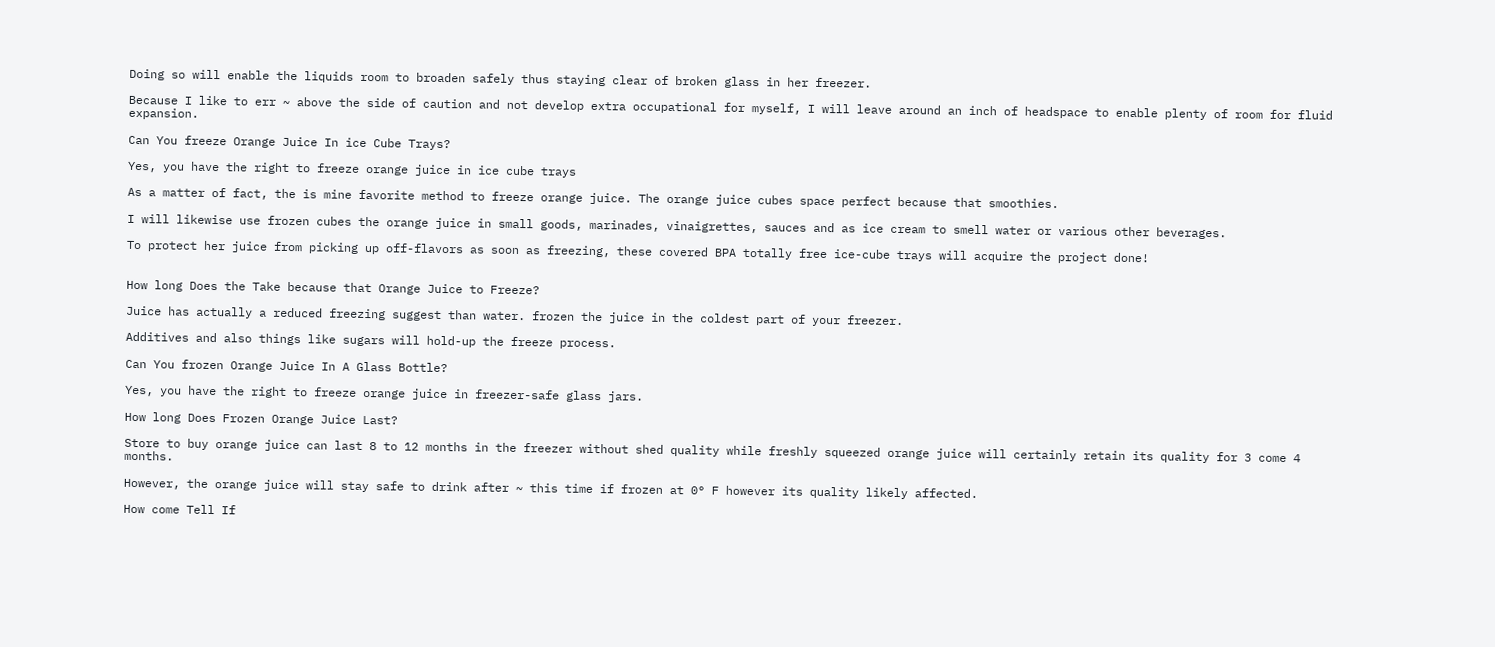Doing so will enable the liquids room to broaden safely thus staying clear of broken glass in her freezer.

Because I like to err ~ above the side of caution and not develop extra occupational for myself, I will leave around an inch of headspace to enable plenty of room for fluid expansion.

Can You freeze Orange Juice In ice Cube Trays?

Yes, you have the right to freeze orange juice in ice cube trays

As a matter of fact, the is mine favorite method to freeze orange juice. The orange juice cubes space perfect because that smoothies.

I will likewise use frozen cubes the orange juice in small goods, marinades, vinaigrettes, sauces and as ice cream to smell water or various other beverages.

To protect her juice from picking up off-flavors as soon as freezing, these covered BPA totally free ice-cube trays will acquire the project done!


How long Does the Take because that Orange Juice to Freeze?

Juice has actually a reduced freezing suggest than water. frozen the juice in the coldest part of your freezer.

Additives and also things like sugars will hold-up the freeze process.

Can You frozen Orange Juice In A Glass Bottle?

Yes, you have the right to freeze orange juice in freezer-safe glass jars.

How long Does Frozen Orange Juice Last?

Store to buy orange juice can last 8 to 12 months in the freezer without shed quality while freshly squeezed orange juice will certainly retain its quality for 3 come 4 months.

However, the orange juice will stay safe to drink after ~ this time if frozen at 0° F however its quality likely affected.

How come Tell If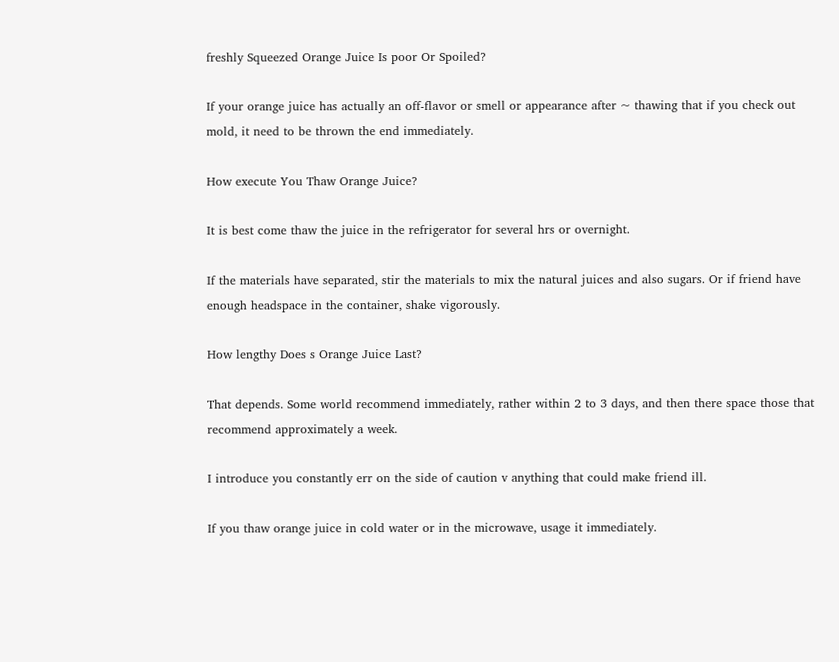freshly Squeezed Orange Juice Is poor Or Spoiled?

If your orange juice has actually an off-flavor or smell or appearance after ~ thawing that if you check out mold, it need to be thrown the end immediately.

How execute You Thaw Orange Juice?

It is best come thaw the juice in the refrigerator for several hrs or overnight.

If the materials have separated, stir the materials to mix the natural juices and also sugars. Or if friend have enough headspace in the container, shake vigorously.

How lengthy Does s Orange Juice Last?

That depends. Some world recommend immediately, rather within 2 to 3 days, and then there space those that recommend approximately a week.

I introduce you constantly err on the side of caution v anything that could make friend ill.

If you thaw orange juice in cold water or in the microwave, usage it immediately.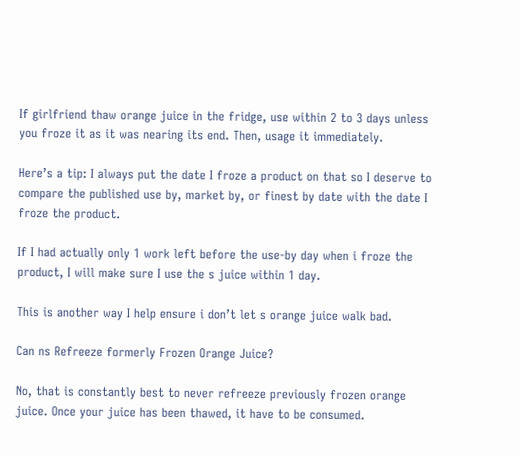If girlfriend thaw orange juice in the fridge, use within 2 to 3 days unless you froze it as it was nearing its end. Then, usage it immediately.

Here’s a tip: I always put the date I froze a product on that so I deserve to compare the published use by, market by, or finest by date with the date I froze the product.

If I had actually only 1 work left before the use-by day when i froze the product, I will make sure I use the s juice within 1 day.

This is another way I help ensure i don’t let s orange juice walk bad.

Can ns Refreeze formerly Frozen Orange Juice?

No, that is constantly best to never refreeze previously frozen orange juice. Once your juice has been thawed, it have to be consumed.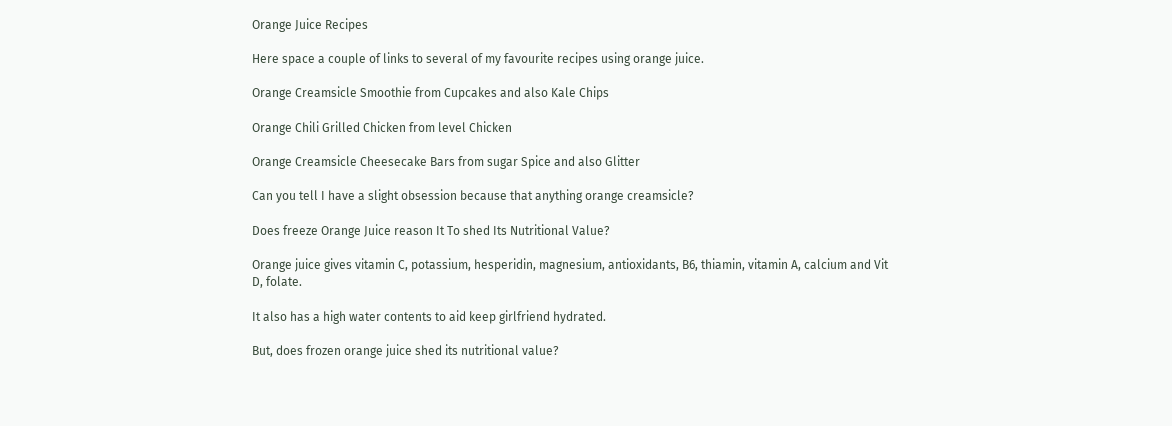Orange Juice Recipes

Here space a couple of links to several of my favourite recipes using orange juice.

Orange Creamsicle Smoothie from Cupcakes and also Kale Chips

Orange Chili Grilled Chicken from level Chicken

Orange Creamsicle Cheesecake Bars from sugar Spice and also Glitter

Can you tell I have a slight obsession because that anything orange creamsicle?

Does freeze Orange Juice reason It To shed Its Nutritional Value?

Orange juice gives vitamin C, potassium, hesperidin, magnesium, antioxidants, B6, thiamin, vitamin A, calcium and Vit D, folate.

It also has a high water contents to aid keep girlfriend hydrated.

But, does frozen orange juice shed its nutritional value?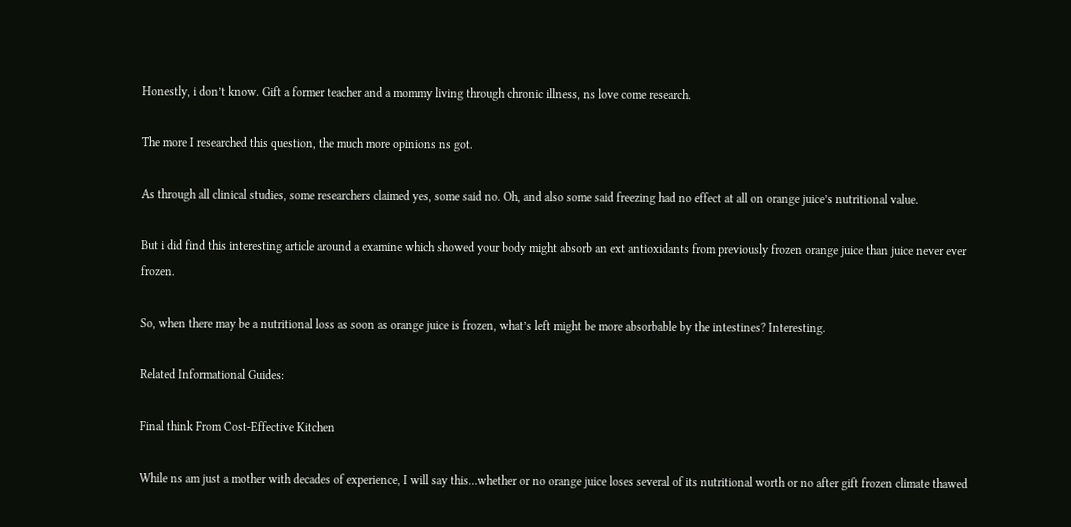Honestly, i don’t know. Gift a former teacher and a mommy living through chronic illness, ns love come research.

The more I researched this question, the much more opinions ns got.

As through all clinical studies, some researchers claimed yes, some said no. Oh, and also some said freezing had no effect at all on orange juice’s nutritional value.

But i did find this interesting article around a examine which showed your body might absorb an ext antioxidants from previously frozen orange juice than juice never ever frozen.

So, when there may be a nutritional loss as soon as orange juice is frozen, what’s left might be more absorbable by the intestines? Interesting.

Related Informational Guides:

Final think From Cost-Effective Kitchen

While ns am just a mother with decades of experience, I will say this…whether or no orange juice loses several of its nutritional worth or no after gift frozen climate thawed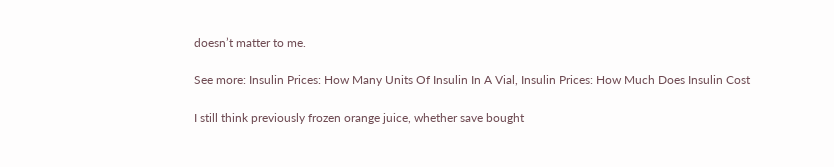doesn’t matter to me.

See more: Insulin Prices: How Many Units Of Insulin In A Vial, Insulin Prices: How Much Does Insulin Cost

I still think previously frozen orange juice, whether save bought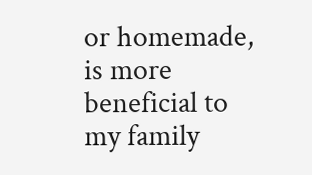or homemade, is more beneficial to my family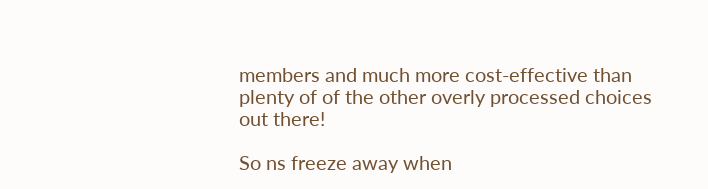members and much more cost-effective than plenty of of the other overly processed choices out there!

So ns freeze away when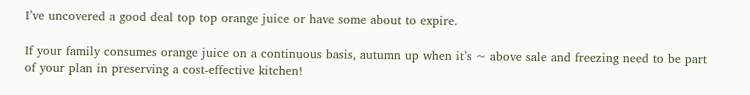I’ve uncovered a good deal top top orange juice or have some about to expire.

If your family consumes orange juice on a continuous basis, autumn up when it’s ~ above sale and freezing need to be part of your plan in preserving a cost-effective kitchen!